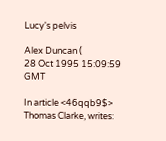Lucy's pelvis

Alex Duncan (
28 Oct 1995 15:09:59 GMT

In article <46qqb9$> Thomas Clarke, writes: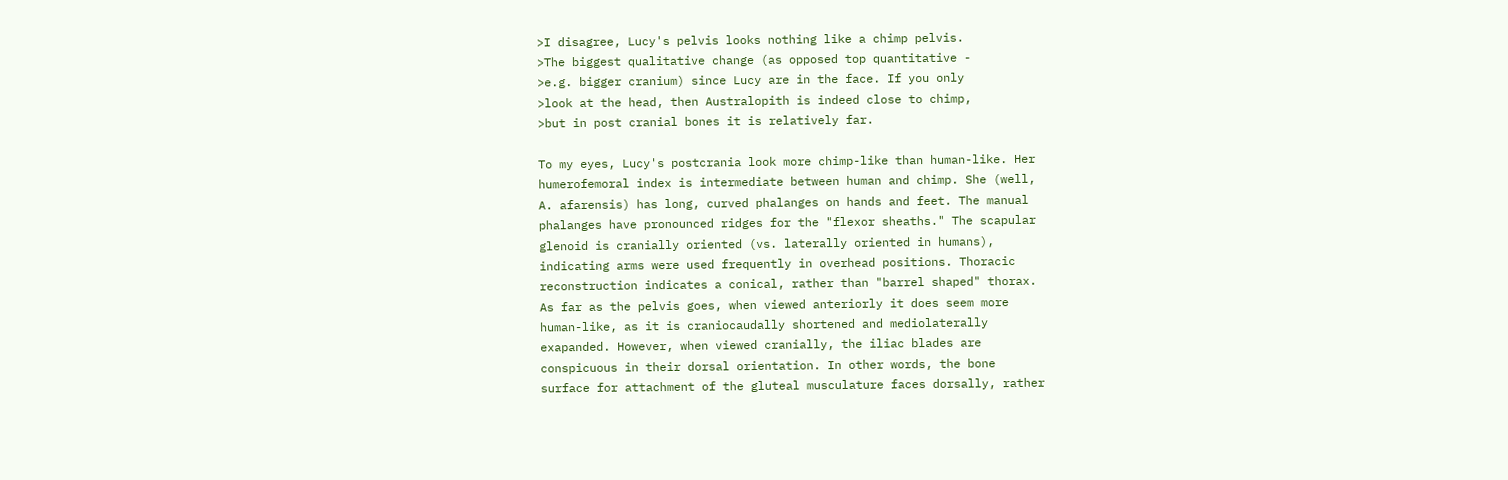>I disagree, Lucy's pelvis looks nothing like a chimp pelvis.
>The biggest qualitative change (as opposed top quantitative -
>e.g. bigger cranium) since Lucy are in the face. If you only
>look at the head, then Australopith is indeed close to chimp,
>but in post cranial bones it is relatively far.

To my eyes, Lucy's postcrania look more chimp-like than human-like. Her
humerofemoral index is intermediate between human and chimp. She (well,
A. afarensis) has long, curved phalanges on hands and feet. The manual
phalanges have pronounced ridges for the "flexor sheaths." The scapular
glenoid is cranially oriented (vs. laterally oriented in humans),
indicating arms were used frequently in overhead positions. Thoracic
reconstruction indicates a conical, rather than "barrel shaped" thorax.
As far as the pelvis goes, when viewed anteriorly it does seem more
human-like, as it is craniocaudally shortened and mediolaterally
exapanded. However, when viewed cranially, the iliac blades are
conspicuous in their dorsal orientation. In other words, the bone
surface for attachment of the gluteal musculature faces dorsally, rather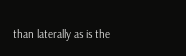than laterally as is the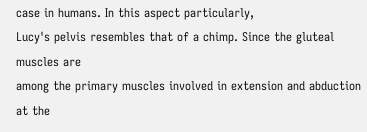case in humans. In this aspect particularly,
Lucy's pelvis resembles that of a chimp. Since the gluteal muscles are
among the primary muscles involved in extension and abduction at the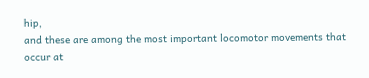hip,
and these are among the most important locomotor movements that occur at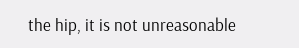the hip, it is not unreasonable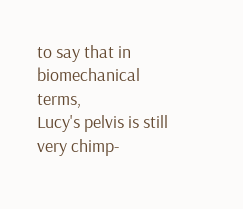to say that in biomechanical terms,
Lucy's pelvis is still very chimp-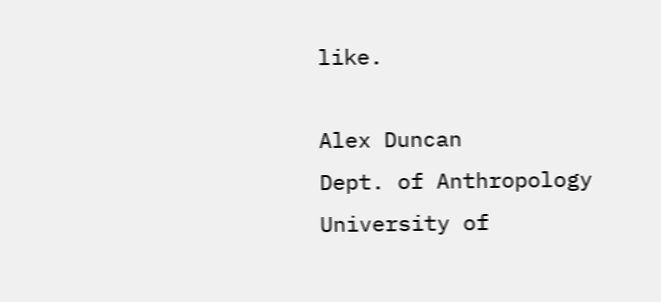like.

Alex Duncan
Dept. of Anthropology
University of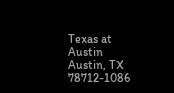Texas at Austin
Austin, TX 78712-1086